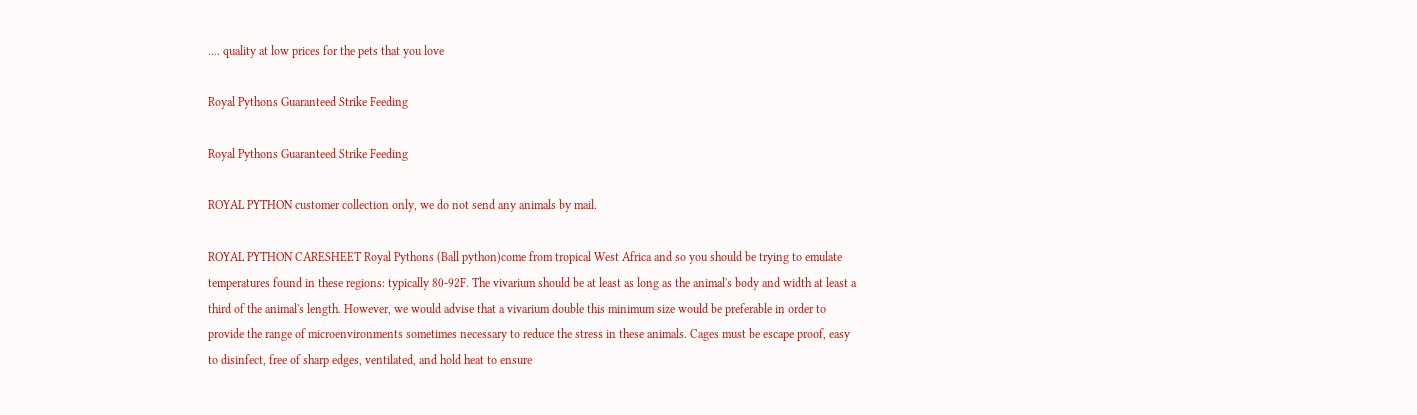.... quality at low prices for the pets that you love

Royal Pythons Guaranteed Strike Feeding

Royal Pythons Guaranteed Strike Feeding

ROYAL PYTHON customer collection only, we do not send any animals by mail.

ROYAL PYTHON CARESHEET Royal Pythons (Ball python)come from tropical West Africa and so you should be trying to emulate temperatures found in these regions: typically 80-92F. The vivarium should be at least as long as the animal's body and width at least a third of the animal's length. However, we would advise that a vivarium double this minimum size would be preferable in order to provide the range of microenvironments sometimes necessary to reduce the stress in these animals. Cages must be escape proof, easy to disinfect, free of sharp edges, ventilated, and hold heat to ensure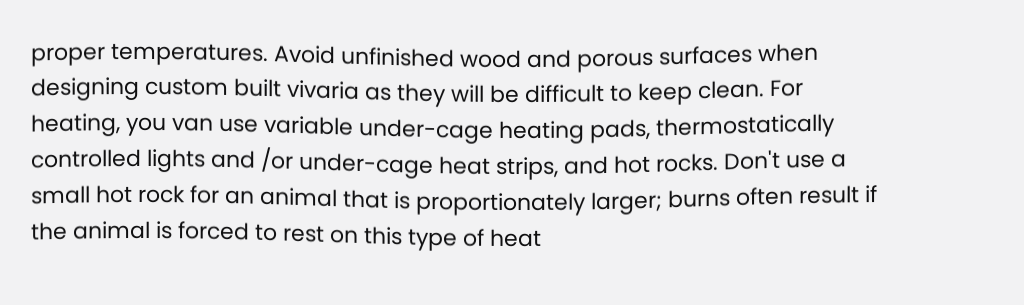proper temperatures. Avoid unfinished wood and porous surfaces when designing custom built vivaria as they will be difficult to keep clean. For heating, you van use variable under-cage heating pads, thermostatically controlled lights and /or under-cage heat strips, and hot rocks. Don't use a small hot rock for an animal that is proportionately larger; burns often result if the animal is forced to rest on this type of heat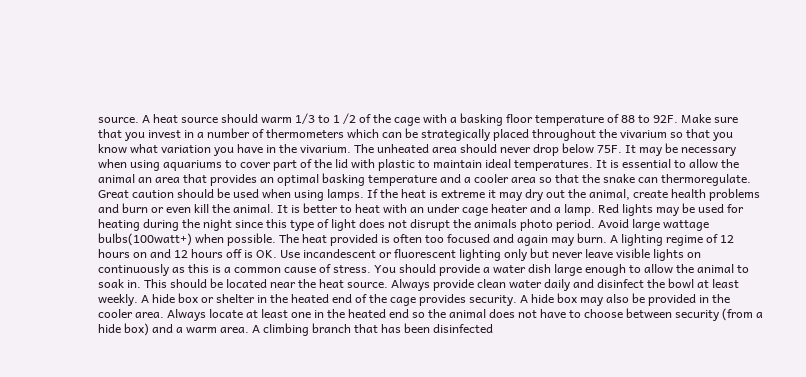source. A heat source should warm 1/3 to 1 /2 of the cage with a basking floor temperature of 88 to 92F. Make sure that you invest in a number of thermometers which can be strategically placed throughout the vivarium so that you know what variation you have in the vivarium. The unheated area should never drop below 75F. It may be necessary when using aquariums to cover part of the lid with plastic to maintain ideal temperatures. It is essential to allow the animal an area that provides an optimal basking temperature and a cooler area so that the snake can thermoregulate. Great caution should be used when using lamps. If the heat is extreme it may dry out the animal, create health problems and burn or even kill the animal. It is better to heat with an under cage heater and a lamp. Red lights may be used for heating during the night since this type of light does not disrupt the animals photo period. Avoid large wattage bulbs(100watt+) when possible. The heat provided is often too focused and again may burn. A lighting regime of 12 hours on and 12 hours off is OK. Use incandescent or fluorescent lighting only but never leave visible lights on continuously as this is a common cause of stress. You should provide a water dish large enough to allow the animal to soak in. This should be located near the heat source. Always provide clean water daily and disinfect the bowl at least weekly. A hide box or shelter in the heated end of the cage provides security. A hide box may also be provided in the cooler area. Always locate at least one in the heated end so the animal does not have to choose between security (from a hide box) and a warm area. A climbing branch that has been disinfected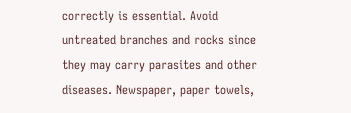correctly is essential. Avoid untreated branches and rocks since they may carry parasites and other diseases. Newspaper, paper towels,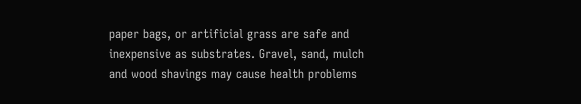paper bags, or artificial grass are safe and inexpensive as substrates. Gravel, sand, mulch and wood shavings may cause health problems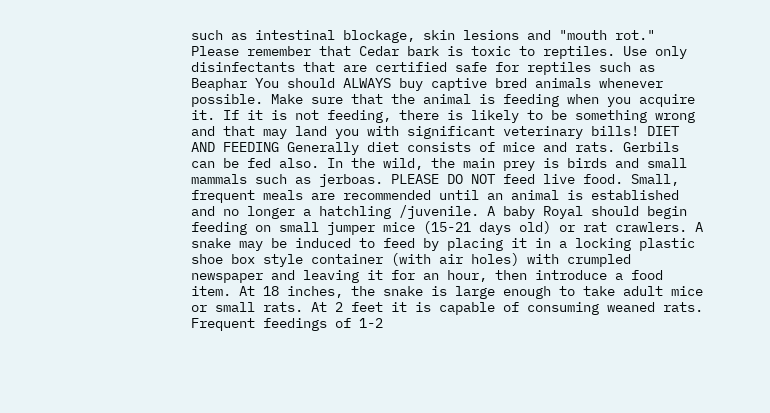such as intestinal blockage, skin lesions and "mouth rot." Please remember that Cedar bark is toxic to reptiles. Use only disinfectants that are certified safe for reptiles such as Beaphar You should ALWAYS buy captive bred animals whenever possible. Make sure that the animal is feeding when you acquire it. If it is not feeding, there is likely to be something wrong and that may land you with significant veterinary bills! DIET AND FEEDING Generally diet consists of mice and rats. Gerbils can be fed also. In the wild, the main prey is birds and small mammals such as jerboas. PLEASE DO NOT feed live food. Small, frequent meals are recommended until an animal is established and no longer a hatchling /juvenile. A baby Royal should begin feeding on small jumper mice (15-21 days old) or rat crawlers. A snake may be induced to feed by placing it in a locking plastic shoe box style container (with air holes) with crumpled newspaper and leaving it for an hour, then introduce a food item. At 18 inches, the snake is large enough to take adult mice or small rats. At 2 feet it is capable of consuming weaned rats. Frequent feedings of 1-2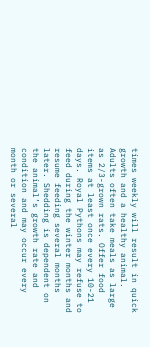times weekly will result in quick growth and a healthy animal. Adults often take meals as large as 2/3-grown rats. Offer food items at least once every 10-21 days. Royal Pythons may refuse to feed during the winter months and resume feeding several months later. Shedding is dependent on the animal’s growth rate and condition and may occur every month or several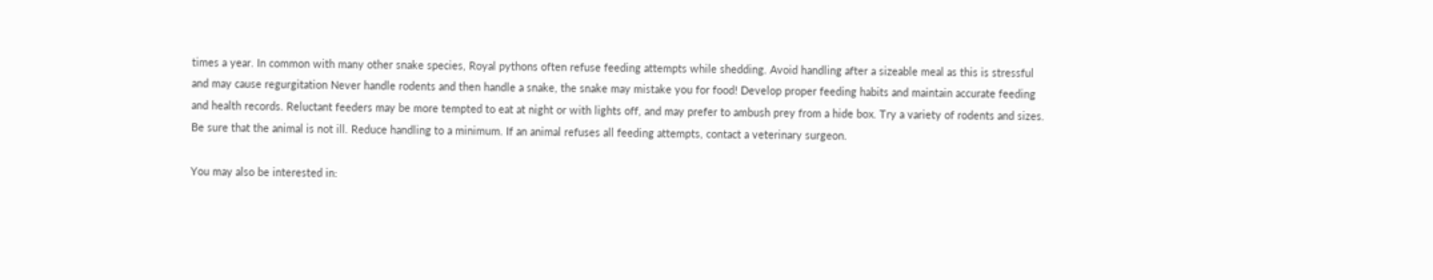times a year. In common with many other snake species, Royal pythons often refuse feeding attempts while shedding. Avoid handling after a sizeable meal as this is stressful and may cause regurgitation Never handle rodents and then handle a snake, the snake may mistake you for food! Develop proper feeding habits and maintain accurate feeding and health records. Reluctant feeders may be more tempted to eat at night or with lights off, and may prefer to ambush prey from a hide box. Try a variety of rodents and sizes. Be sure that the animal is not ill. Reduce handling to a minimum. If an animal refuses all feeding attempts, contact a veterinary surgeon.

You may also be interested in: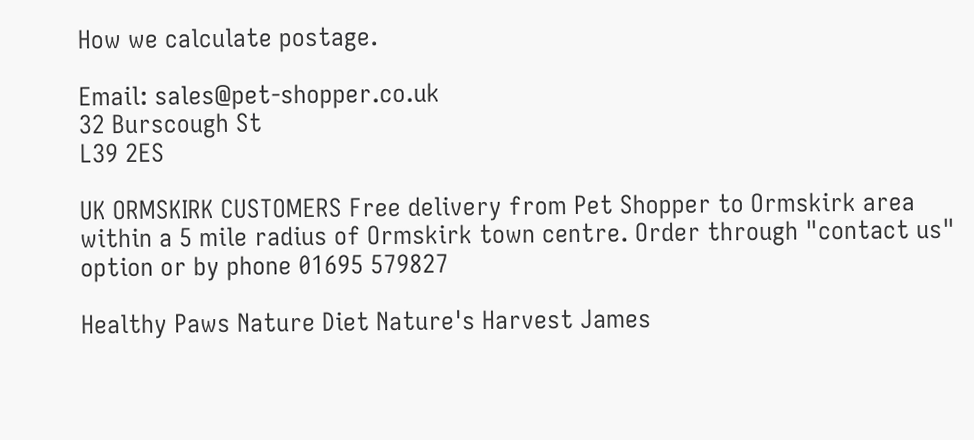How we calculate postage.

Email: sales@pet-shopper.co.uk
32 Burscough St
L39 2ES

UK ORMSKIRK CUSTOMERS Free delivery from Pet Shopper to Ormskirk area within a 5 mile radius of Ormskirk town centre. Order through "contact us" option or by phone 01695 579827

Healthy Paws Nature Diet Nature's Harvest James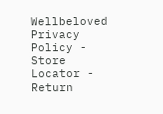Wellbeloved
Privacy Policy - Store Locator - Return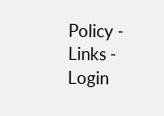Policy - Links - Login